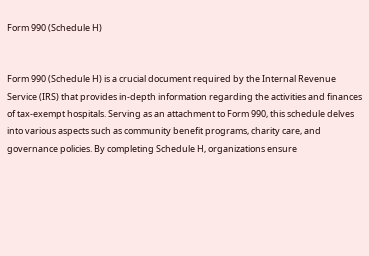Form 990 (Schedule H)


Form 990 (Schedule H) is a crucial document required by the Internal Revenue Service (IRS) that provides in-depth information regarding the activities and finances of tax-exempt hospitals. Serving as an attachment to Form 990, this schedule delves into various aspects such as community benefit programs, charity care, and governance policies. By completing Schedule H, organizations ensure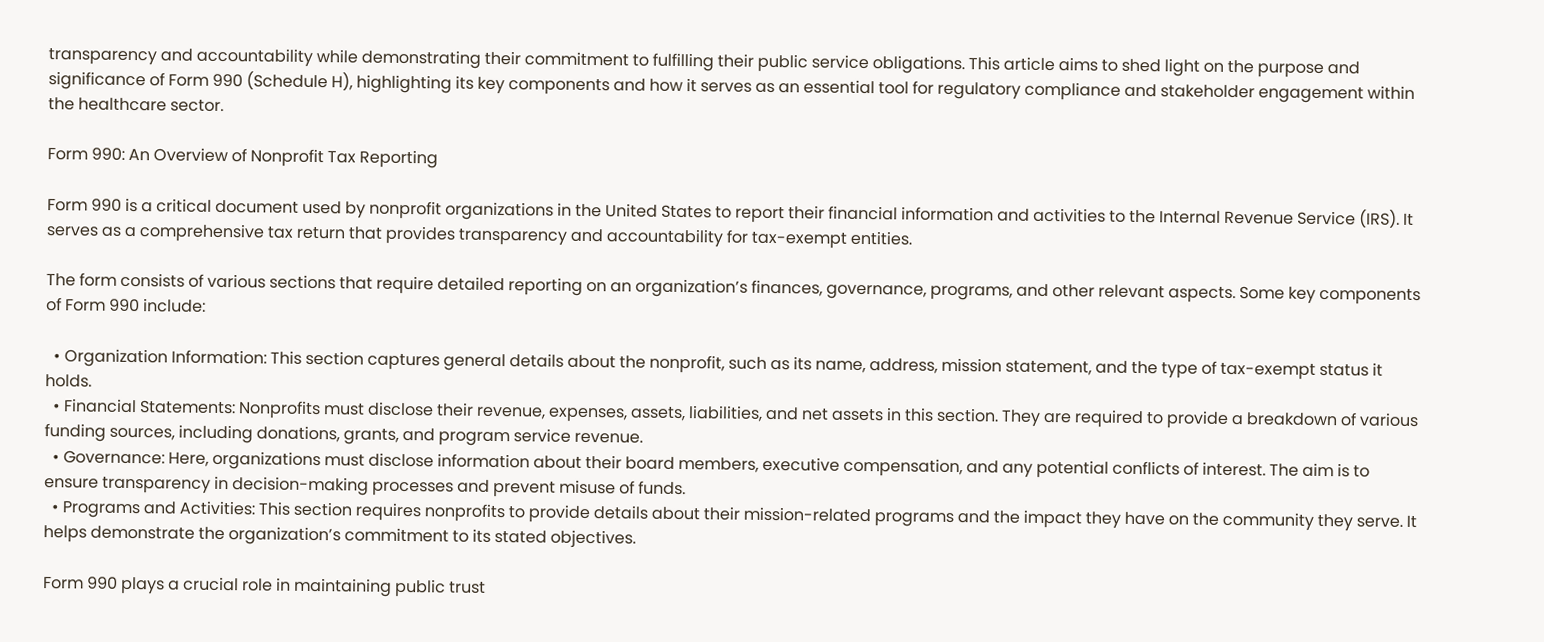transparency and accountability while demonstrating their commitment to fulfilling their public service obligations. This article aims to shed light on the purpose and significance of Form 990 (Schedule H), highlighting its key components and how it serves as an essential tool for regulatory compliance and stakeholder engagement within the healthcare sector.

Form 990: An Overview of Nonprofit Tax Reporting

Form 990 is a critical document used by nonprofit organizations in the United States to report their financial information and activities to the Internal Revenue Service (IRS). It serves as a comprehensive tax return that provides transparency and accountability for tax-exempt entities.

The form consists of various sections that require detailed reporting on an organization’s finances, governance, programs, and other relevant aspects. Some key components of Form 990 include:

  • Organization Information: This section captures general details about the nonprofit, such as its name, address, mission statement, and the type of tax-exempt status it holds.
  • Financial Statements: Nonprofits must disclose their revenue, expenses, assets, liabilities, and net assets in this section. They are required to provide a breakdown of various funding sources, including donations, grants, and program service revenue.
  • Governance: Here, organizations must disclose information about their board members, executive compensation, and any potential conflicts of interest. The aim is to ensure transparency in decision-making processes and prevent misuse of funds.
  • Programs and Activities: This section requires nonprofits to provide details about their mission-related programs and the impact they have on the community they serve. It helps demonstrate the organization’s commitment to its stated objectives.

Form 990 plays a crucial role in maintaining public trust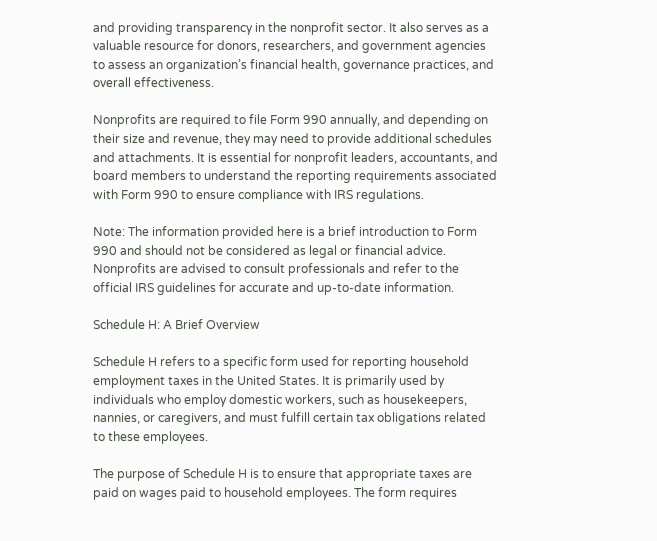and providing transparency in the nonprofit sector. It also serves as a valuable resource for donors, researchers, and government agencies to assess an organization’s financial health, governance practices, and overall effectiveness.

Nonprofits are required to file Form 990 annually, and depending on their size and revenue, they may need to provide additional schedules and attachments. It is essential for nonprofit leaders, accountants, and board members to understand the reporting requirements associated with Form 990 to ensure compliance with IRS regulations.

Note: The information provided here is a brief introduction to Form 990 and should not be considered as legal or financial advice. Nonprofits are advised to consult professionals and refer to the official IRS guidelines for accurate and up-to-date information.

Schedule H: A Brief Overview

Schedule H refers to a specific form used for reporting household employment taxes in the United States. It is primarily used by individuals who employ domestic workers, such as housekeepers, nannies, or caregivers, and must fulfill certain tax obligations related to these employees.

The purpose of Schedule H is to ensure that appropriate taxes are paid on wages paid to household employees. The form requires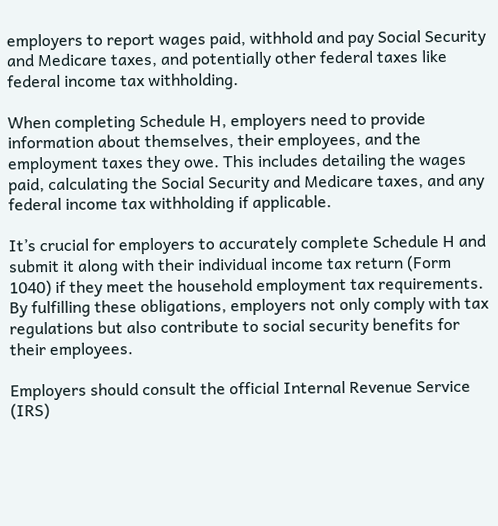employers to report wages paid, withhold and pay Social Security and Medicare taxes, and potentially other federal taxes like federal income tax withholding.

When completing Schedule H, employers need to provide information about themselves, their employees, and the employment taxes they owe. This includes detailing the wages paid, calculating the Social Security and Medicare taxes, and any federal income tax withholding if applicable.

It’s crucial for employers to accurately complete Schedule H and submit it along with their individual income tax return (Form 1040) if they meet the household employment tax requirements. By fulfilling these obligations, employers not only comply with tax regulations but also contribute to social security benefits for their employees.

Employers should consult the official Internal Revenue Service (IRS)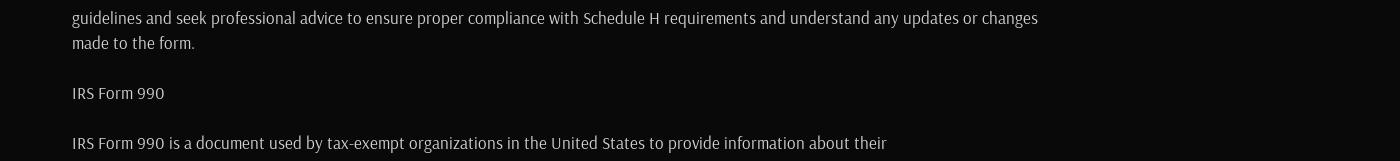guidelines and seek professional advice to ensure proper compliance with Schedule H requirements and understand any updates or changes made to the form.

IRS Form 990

IRS Form 990 is a document used by tax-exempt organizations in the United States to provide information about their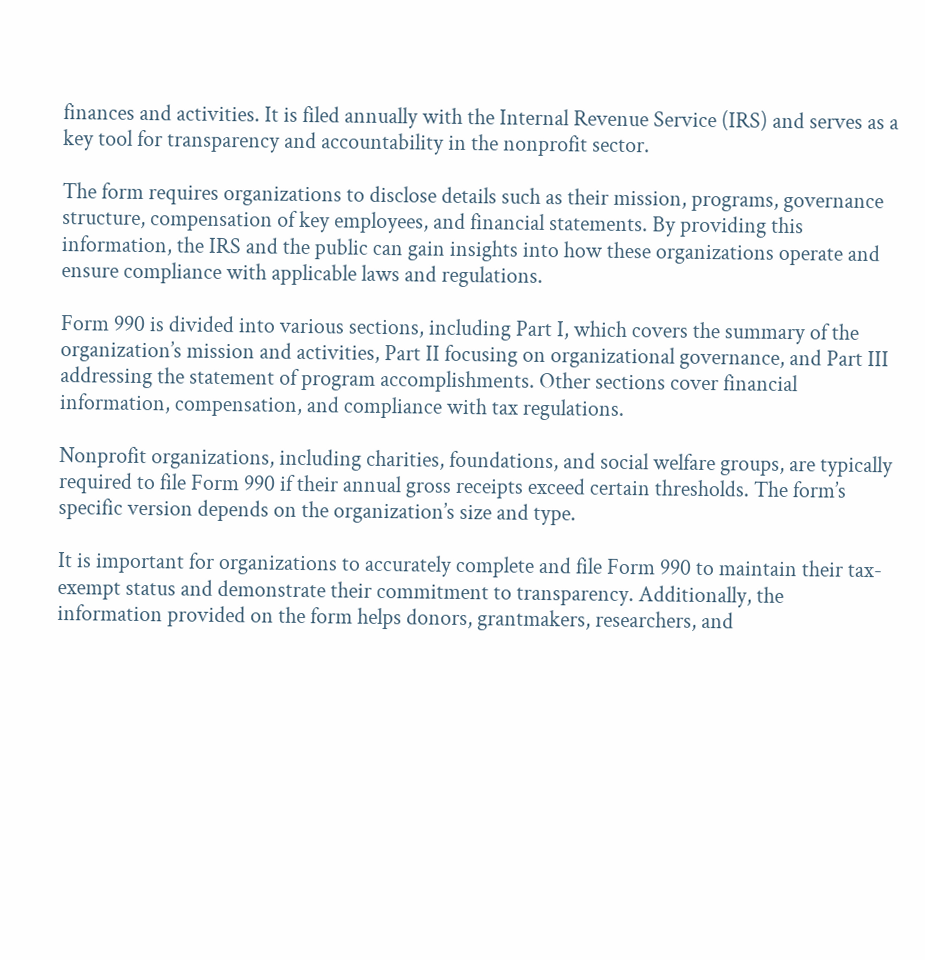finances and activities. It is filed annually with the Internal Revenue Service (IRS) and serves as a key tool for transparency and accountability in the nonprofit sector.

The form requires organizations to disclose details such as their mission, programs, governance structure, compensation of key employees, and financial statements. By providing this information, the IRS and the public can gain insights into how these organizations operate and ensure compliance with applicable laws and regulations.

Form 990 is divided into various sections, including Part I, which covers the summary of the organization’s mission and activities, Part II focusing on organizational governance, and Part III addressing the statement of program accomplishments. Other sections cover financial information, compensation, and compliance with tax regulations.

Nonprofit organizations, including charities, foundations, and social welfare groups, are typically required to file Form 990 if their annual gross receipts exceed certain thresholds. The form’s specific version depends on the organization’s size and type.

It is important for organizations to accurately complete and file Form 990 to maintain their tax-exempt status and demonstrate their commitment to transparency. Additionally, the information provided on the form helps donors, grantmakers, researchers, and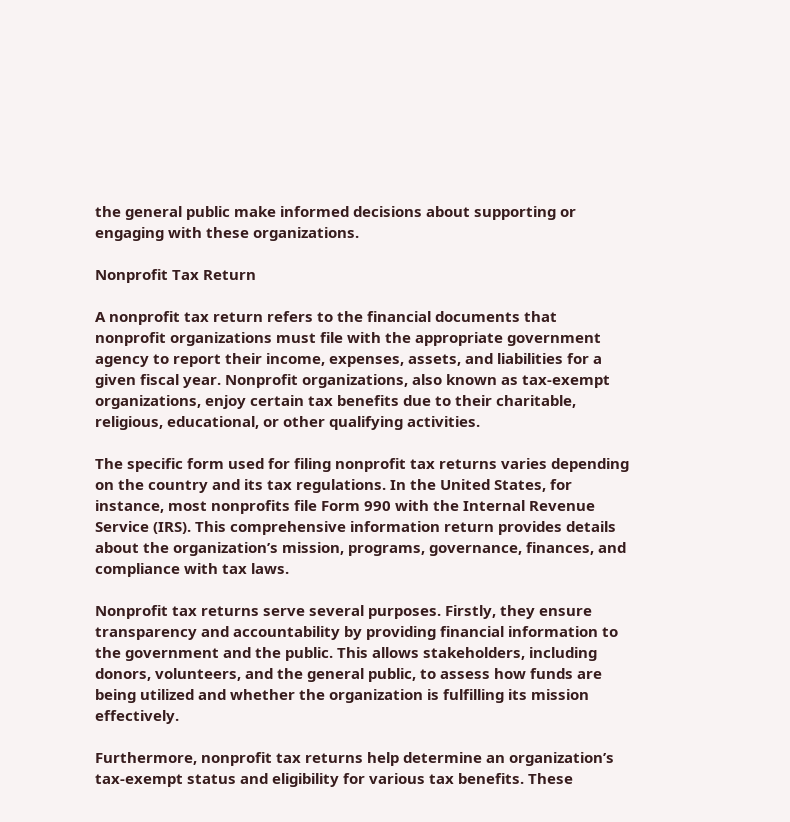the general public make informed decisions about supporting or engaging with these organizations.

Nonprofit Tax Return

A nonprofit tax return refers to the financial documents that nonprofit organizations must file with the appropriate government agency to report their income, expenses, assets, and liabilities for a given fiscal year. Nonprofit organizations, also known as tax-exempt organizations, enjoy certain tax benefits due to their charitable, religious, educational, or other qualifying activities.

The specific form used for filing nonprofit tax returns varies depending on the country and its tax regulations. In the United States, for instance, most nonprofits file Form 990 with the Internal Revenue Service (IRS). This comprehensive information return provides details about the organization’s mission, programs, governance, finances, and compliance with tax laws.

Nonprofit tax returns serve several purposes. Firstly, they ensure transparency and accountability by providing financial information to the government and the public. This allows stakeholders, including donors, volunteers, and the general public, to assess how funds are being utilized and whether the organization is fulfilling its mission effectively.

Furthermore, nonprofit tax returns help determine an organization’s tax-exempt status and eligibility for various tax benefits. These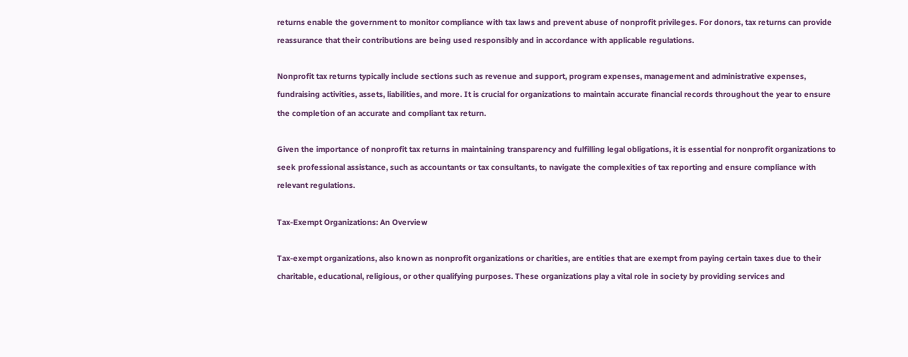returns enable the government to monitor compliance with tax laws and prevent abuse of nonprofit privileges. For donors, tax returns can provide reassurance that their contributions are being used responsibly and in accordance with applicable regulations.

Nonprofit tax returns typically include sections such as revenue and support, program expenses, management and administrative expenses, fundraising activities, assets, liabilities, and more. It is crucial for organizations to maintain accurate financial records throughout the year to ensure the completion of an accurate and compliant tax return.

Given the importance of nonprofit tax returns in maintaining transparency and fulfilling legal obligations, it is essential for nonprofit organizations to seek professional assistance, such as accountants or tax consultants, to navigate the complexities of tax reporting and ensure compliance with relevant regulations.

Tax-Exempt Organizations: An Overview

Tax-exempt organizations, also known as nonprofit organizations or charities, are entities that are exempt from paying certain taxes due to their charitable, educational, religious, or other qualifying purposes. These organizations play a vital role in society by providing services and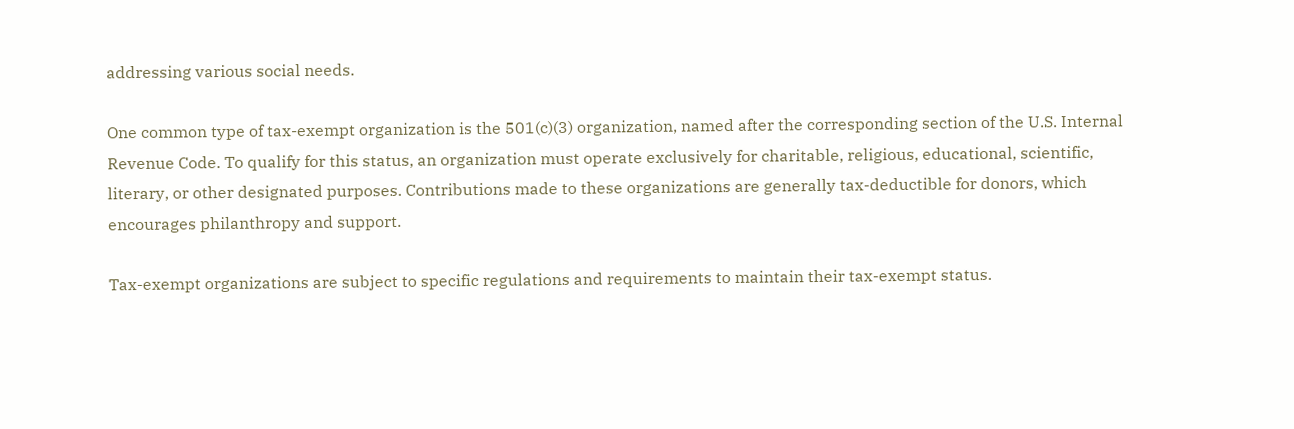addressing various social needs.

One common type of tax-exempt organization is the 501(c)(3) organization, named after the corresponding section of the U.S. Internal Revenue Code. To qualify for this status, an organization must operate exclusively for charitable, religious, educational, scientific, literary, or other designated purposes. Contributions made to these organizations are generally tax-deductible for donors, which encourages philanthropy and support.

Tax-exempt organizations are subject to specific regulations and requirements to maintain their tax-exempt status.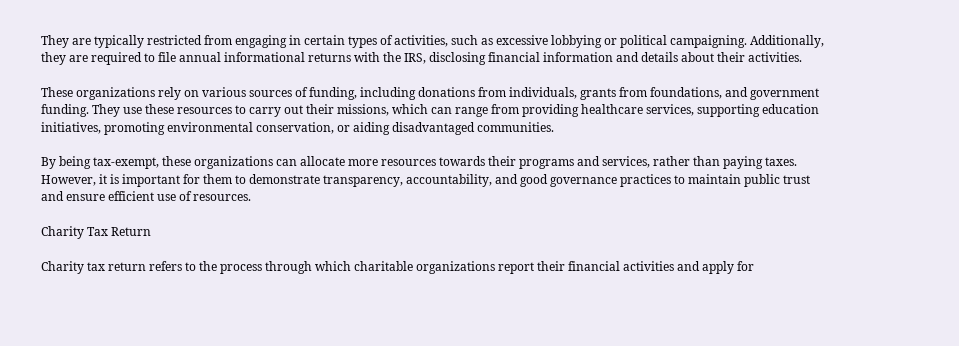They are typically restricted from engaging in certain types of activities, such as excessive lobbying or political campaigning. Additionally, they are required to file annual informational returns with the IRS, disclosing financial information and details about their activities.

These organizations rely on various sources of funding, including donations from individuals, grants from foundations, and government funding. They use these resources to carry out their missions, which can range from providing healthcare services, supporting education initiatives, promoting environmental conservation, or aiding disadvantaged communities.

By being tax-exempt, these organizations can allocate more resources towards their programs and services, rather than paying taxes. However, it is important for them to demonstrate transparency, accountability, and good governance practices to maintain public trust and ensure efficient use of resources.

Charity Tax Return

Charity tax return refers to the process through which charitable organizations report their financial activities and apply for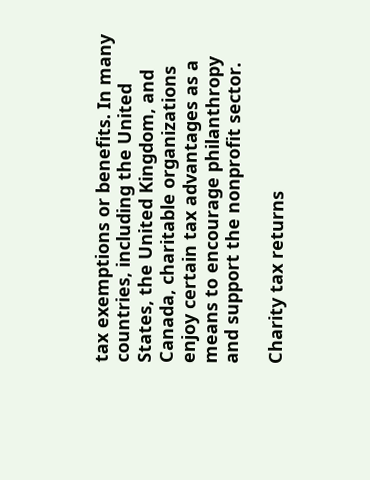tax exemptions or benefits. In many countries, including the United States, the United Kingdom, and Canada, charitable organizations enjoy certain tax advantages as a means to encourage philanthropy and support the nonprofit sector.

Charity tax returns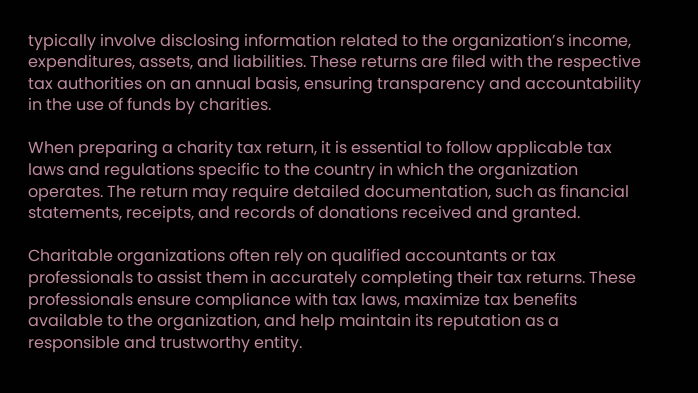typically involve disclosing information related to the organization’s income, expenditures, assets, and liabilities. These returns are filed with the respective tax authorities on an annual basis, ensuring transparency and accountability in the use of funds by charities.

When preparing a charity tax return, it is essential to follow applicable tax laws and regulations specific to the country in which the organization operates. The return may require detailed documentation, such as financial statements, receipts, and records of donations received and granted.

Charitable organizations often rely on qualified accountants or tax professionals to assist them in accurately completing their tax returns. These professionals ensure compliance with tax laws, maximize tax benefits available to the organization, and help maintain its reputation as a responsible and trustworthy entity.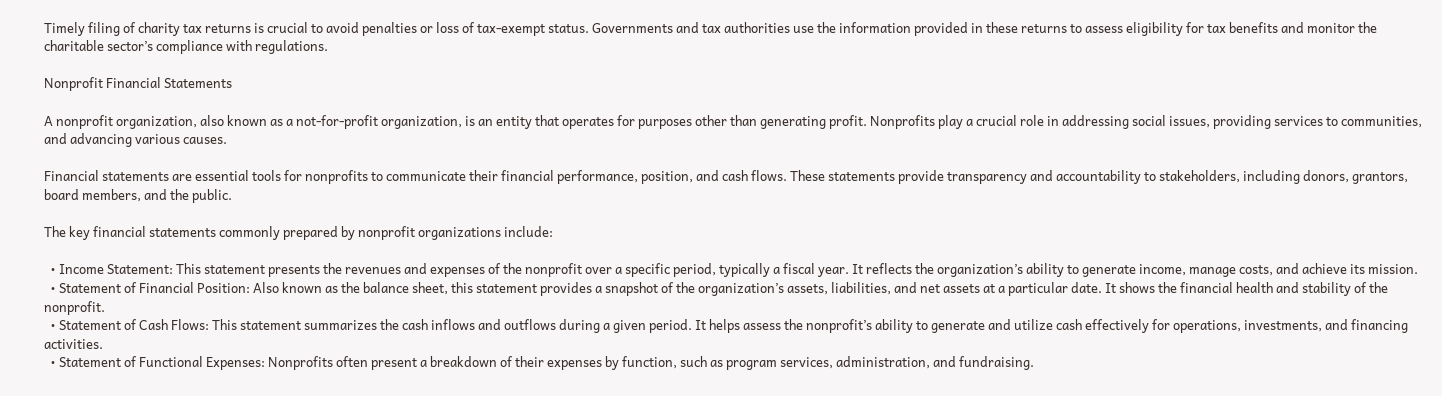Timely filing of charity tax returns is crucial to avoid penalties or loss of tax-exempt status. Governments and tax authorities use the information provided in these returns to assess eligibility for tax benefits and monitor the charitable sector’s compliance with regulations.

Nonprofit Financial Statements

A nonprofit organization, also known as a not-for-profit organization, is an entity that operates for purposes other than generating profit. Nonprofits play a crucial role in addressing social issues, providing services to communities, and advancing various causes.

Financial statements are essential tools for nonprofits to communicate their financial performance, position, and cash flows. These statements provide transparency and accountability to stakeholders, including donors, grantors, board members, and the public.

The key financial statements commonly prepared by nonprofit organizations include:

  • Income Statement: This statement presents the revenues and expenses of the nonprofit over a specific period, typically a fiscal year. It reflects the organization’s ability to generate income, manage costs, and achieve its mission.
  • Statement of Financial Position: Also known as the balance sheet, this statement provides a snapshot of the organization’s assets, liabilities, and net assets at a particular date. It shows the financial health and stability of the nonprofit.
  • Statement of Cash Flows: This statement summarizes the cash inflows and outflows during a given period. It helps assess the nonprofit’s ability to generate and utilize cash effectively for operations, investments, and financing activities.
  • Statement of Functional Expenses: Nonprofits often present a breakdown of their expenses by function, such as program services, administration, and fundraising.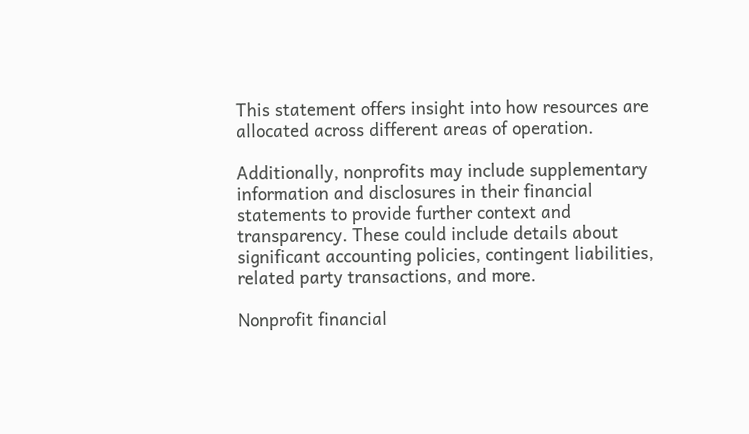This statement offers insight into how resources are allocated across different areas of operation.

Additionally, nonprofits may include supplementary information and disclosures in their financial statements to provide further context and transparency. These could include details about significant accounting policies, contingent liabilities, related party transactions, and more.

Nonprofit financial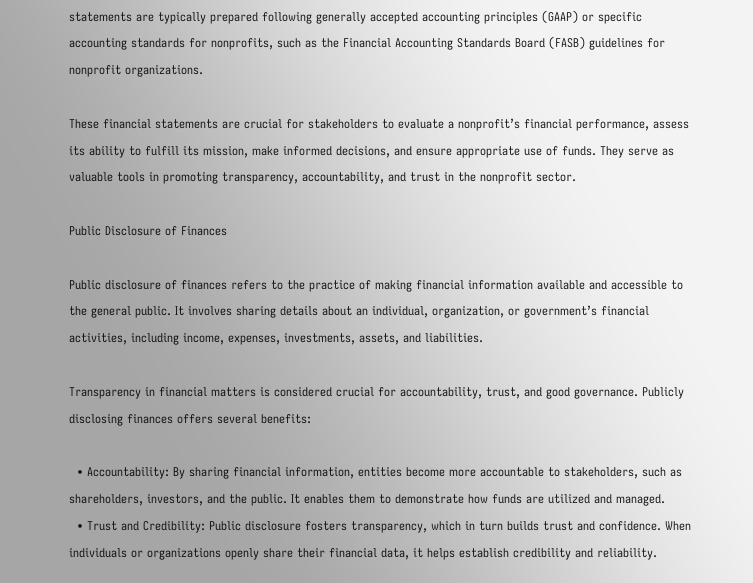statements are typically prepared following generally accepted accounting principles (GAAP) or specific accounting standards for nonprofits, such as the Financial Accounting Standards Board (FASB) guidelines for nonprofit organizations.

These financial statements are crucial for stakeholders to evaluate a nonprofit’s financial performance, assess its ability to fulfill its mission, make informed decisions, and ensure appropriate use of funds. They serve as valuable tools in promoting transparency, accountability, and trust in the nonprofit sector.

Public Disclosure of Finances

Public disclosure of finances refers to the practice of making financial information available and accessible to the general public. It involves sharing details about an individual, organization, or government’s financial activities, including income, expenses, investments, assets, and liabilities.

Transparency in financial matters is considered crucial for accountability, trust, and good governance. Publicly disclosing finances offers several benefits:

  • Accountability: By sharing financial information, entities become more accountable to stakeholders, such as shareholders, investors, and the public. It enables them to demonstrate how funds are utilized and managed.
  • Trust and Credibility: Public disclosure fosters transparency, which in turn builds trust and confidence. When individuals or organizations openly share their financial data, it helps establish credibility and reliability.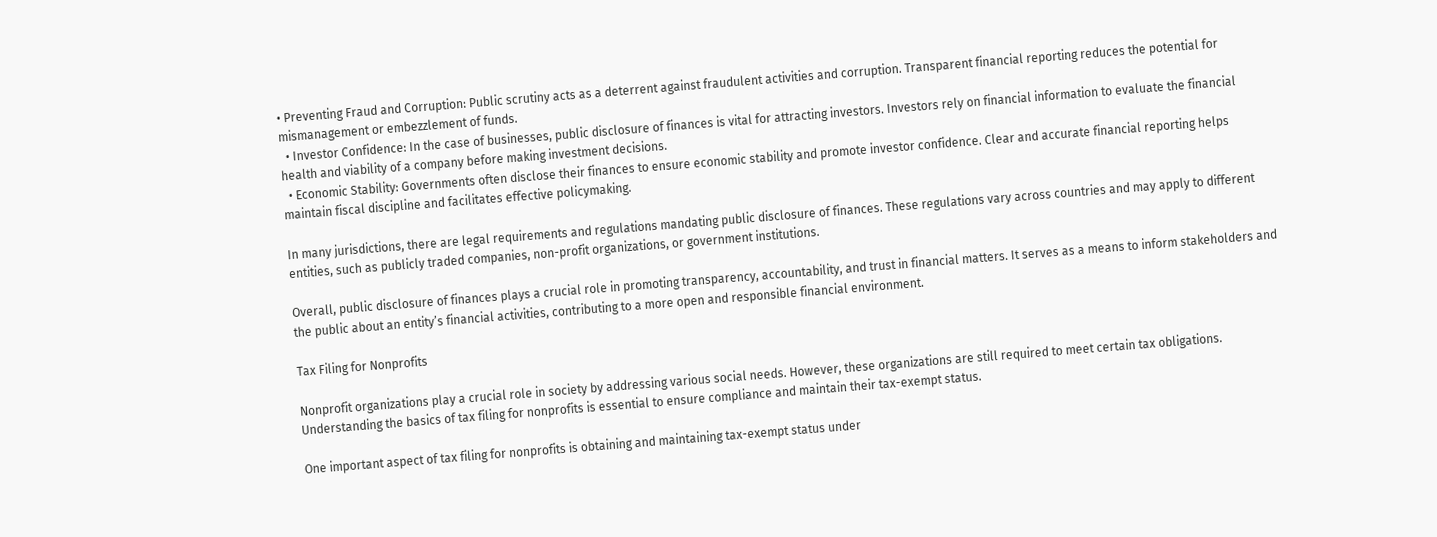• Preventing Fraud and Corruption: Public scrutiny acts as a deterrent against fraudulent activities and corruption. Transparent financial reporting reduces the potential for mismanagement or embezzlement of funds.
  • Investor Confidence: In the case of businesses, public disclosure of finances is vital for attracting investors. Investors rely on financial information to evaluate the financial health and viability of a company before making investment decisions.
  • Economic Stability: Governments often disclose their finances to ensure economic stability and promote investor confidence. Clear and accurate financial reporting helps maintain fiscal discipline and facilitates effective policymaking.

In many jurisdictions, there are legal requirements and regulations mandating public disclosure of finances. These regulations vary across countries and may apply to different entities, such as publicly traded companies, non-profit organizations, or government institutions.

Overall, public disclosure of finances plays a crucial role in promoting transparency, accountability, and trust in financial matters. It serves as a means to inform stakeholders and the public about an entity’s financial activities, contributing to a more open and responsible financial environment.

Tax Filing for Nonprofits

Nonprofit organizations play a crucial role in society by addressing various social needs. However, these organizations are still required to meet certain tax obligations. Understanding the basics of tax filing for nonprofits is essential to ensure compliance and maintain their tax-exempt status.

One important aspect of tax filing for nonprofits is obtaining and maintaining tax-exempt status under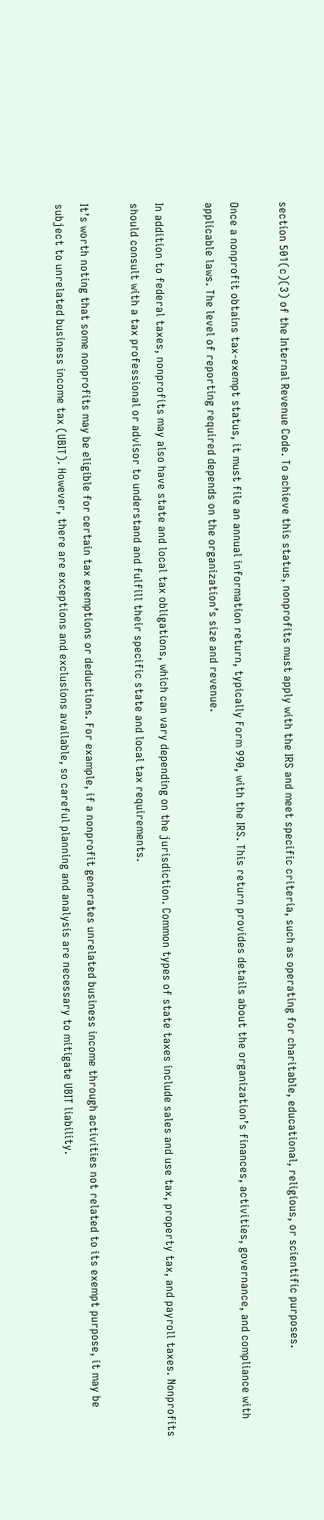section 501(c)(3) of the Internal Revenue Code. To achieve this status, nonprofits must apply with the IRS and meet specific criteria, such as operating for charitable, educational, religious, or scientific purposes.

Once a nonprofit obtains tax-exempt status, it must file an annual information return, typically Form 990, with the IRS. This return provides details about the organization’s finances, activities, governance, and compliance with applicable laws. The level of reporting required depends on the organization’s size and revenue.

In addition to federal taxes, nonprofits may also have state and local tax obligations, which can vary depending on the jurisdiction. Common types of state taxes include sales and use tax, property tax, and payroll taxes. Nonprofits should consult with a tax professional or advisor to understand and fulfill their specific state and local tax requirements.

It’s worth noting that some nonprofits may be eligible for certain tax exemptions or deductions. For example, if a nonprofit generates unrelated business income through activities not related to its exempt purpose, it may be subject to unrelated business income tax (UBIT). However, there are exceptions and exclusions available, so careful planning and analysis are necessary to mitigate UBIT liability.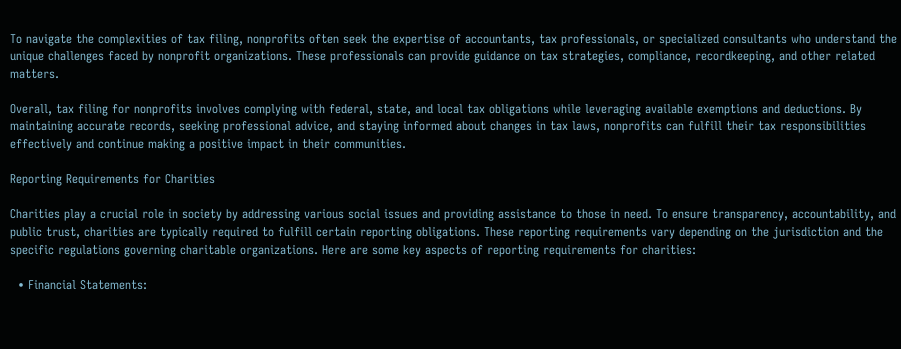To navigate the complexities of tax filing, nonprofits often seek the expertise of accountants, tax professionals, or specialized consultants who understand the unique challenges faced by nonprofit organizations. These professionals can provide guidance on tax strategies, compliance, recordkeeping, and other related matters.

Overall, tax filing for nonprofits involves complying with federal, state, and local tax obligations while leveraging available exemptions and deductions. By maintaining accurate records, seeking professional advice, and staying informed about changes in tax laws, nonprofits can fulfill their tax responsibilities effectively and continue making a positive impact in their communities.

Reporting Requirements for Charities

Charities play a crucial role in society by addressing various social issues and providing assistance to those in need. To ensure transparency, accountability, and public trust, charities are typically required to fulfill certain reporting obligations. These reporting requirements vary depending on the jurisdiction and the specific regulations governing charitable organizations. Here are some key aspects of reporting requirements for charities:

  • Financial Statements: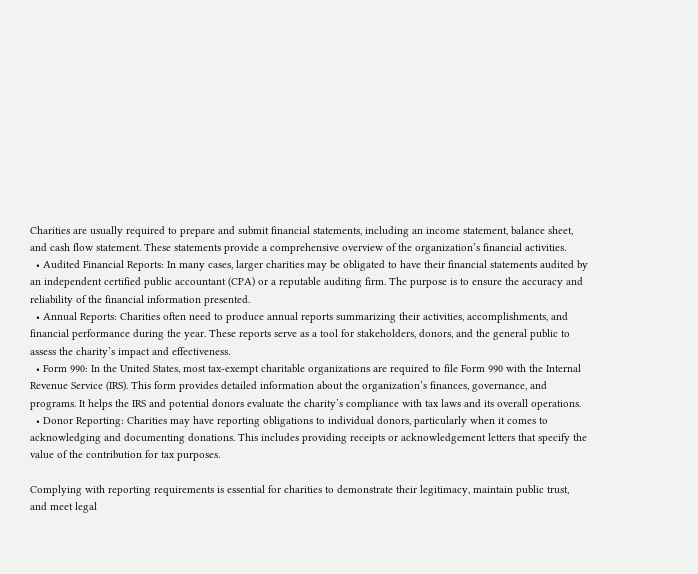Charities are usually required to prepare and submit financial statements, including an income statement, balance sheet, and cash flow statement. These statements provide a comprehensive overview of the organization’s financial activities.
  • Audited Financial Reports: In many cases, larger charities may be obligated to have their financial statements audited by an independent certified public accountant (CPA) or a reputable auditing firm. The purpose is to ensure the accuracy and reliability of the financial information presented.
  • Annual Reports: Charities often need to produce annual reports summarizing their activities, accomplishments, and financial performance during the year. These reports serve as a tool for stakeholders, donors, and the general public to assess the charity’s impact and effectiveness.
  • Form 990: In the United States, most tax-exempt charitable organizations are required to file Form 990 with the Internal Revenue Service (IRS). This form provides detailed information about the organization’s finances, governance, and programs. It helps the IRS and potential donors evaluate the charity’s compliance with tax laws and its overall operations.
  • Donor Reporting: Charities may have reporting obligations to individual donors, particularly when it comes to acknowledging and documenting donations. This includes providing receipts or acknowledgement letters that specify the value of the contribution for tax purposes.

Complying with reporting requirements is essential for charities to demonstrate their legitimacy, maintain public trust, and meet legal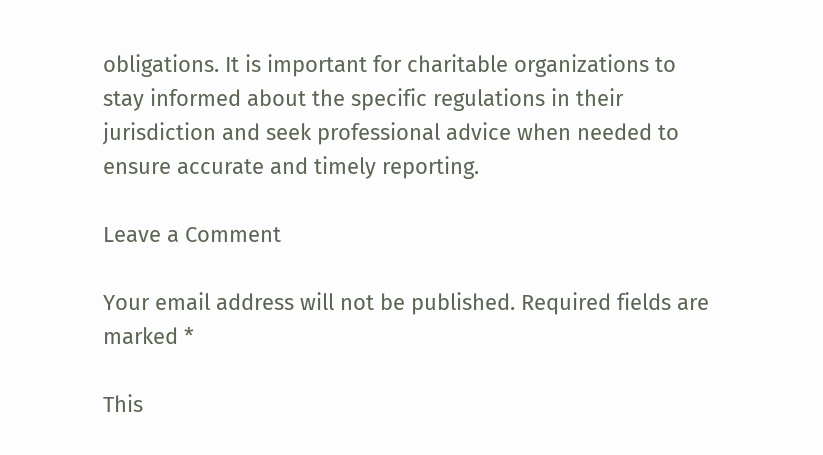obligations. It is important for charitable organizations to stay informed about the specific regulations in their jurisdiction and seek professional advice when needed to ensure accurate and timely reporting.

Leave a Comment

Your email address will not be published. Required fields are marked *

This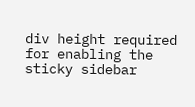div height required for enabling the sticky sidebar